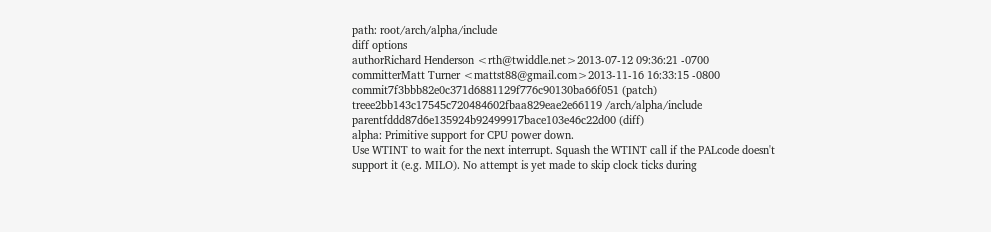path: root/arch/alpha/include
diff options
authorRichard Henderson <rth@twiddle.net>2013-07-12 09:36:21 -0700
committerMatt Turner <mattst88@gmail.com>2013-11-16 16:33:15 -0800
commit7f3bbb82e0c371d6881129f776c90130ba66f051 (patch)
treee2bb143c17545c720484602fbaa829eae2e66119 /arch/alpha/include
parentfddd87d6e135924b92499917bace103e46c22d00 (diff)
alpha: Primitive support for CPU power down.
Use WTINT to wait for the next interrupt. Squash the WTINT call if the PALcode doesn't support it (e.g. MILO). No attempt is yet made to skip clock ticks during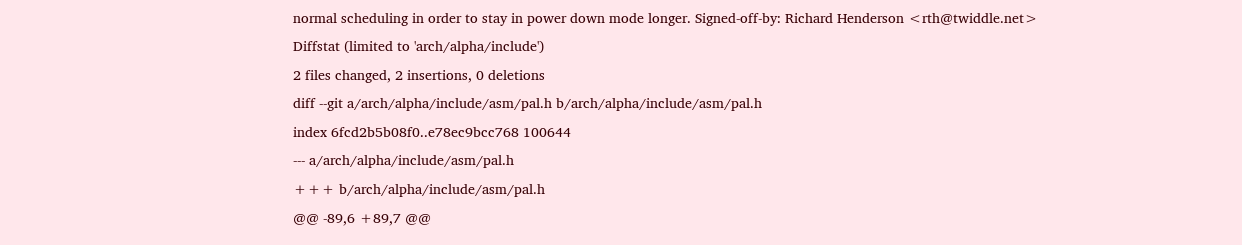normal scheduling in order to stay in power down mode longer. Signed-off-by: Richard Henderson <rth@twiddle.net>
Diffstat (limited to 'arch/alpha/include')
2 files changed, 2 insertions, 0 deletions
diff --git a/arch/alpha/include/asm/pal.h b/arch/alpha/include/asm/pal.h
index 6fcd2b5b08f0..e78ec9bcc768 100644
--- a/arch/alpha/include/asm/pal.h
+++ b/arch/alpha/include/asm/pal.h
@@ -89,6 +89,7 @@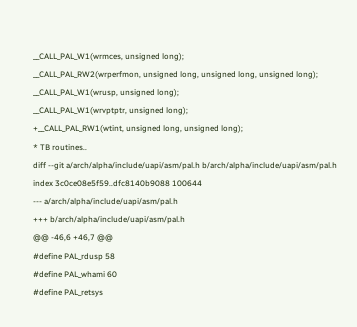__CALL_PAL_W1(wrmces, unsigned long);
__CALL_PAL_RW2(wrperfmon, unsigned long, unsigned long, unsigned long);
__CALL_PAL_W1(wrusp, unsigned long);
__CALL_PAL_W1(wrvptptr, unsigned long);
+__CALL_PAL_RW1(wtint, unsigned long, unsigned long);
* TB routines..
diff --git a/arch/alpha/include/uapi/asm/pal.h b/arch/alpha/include/uapi/asm/pal.h
index 3c0ce08e5f59..dfc8140b9088 100644
--- a/arch/alpha/include/uapi/asm/pal.h
+++ b/arch/alpha/include/uapi/asm/pal.h
@@ -46,6 +46,7 @@
#define PAL_rdusp 58
#define PAL_whami 60
#define PAL_retsys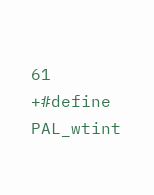61
+#define PAL_wtint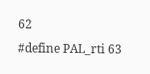62
#define PAL_rti 63